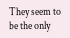They seem to be the only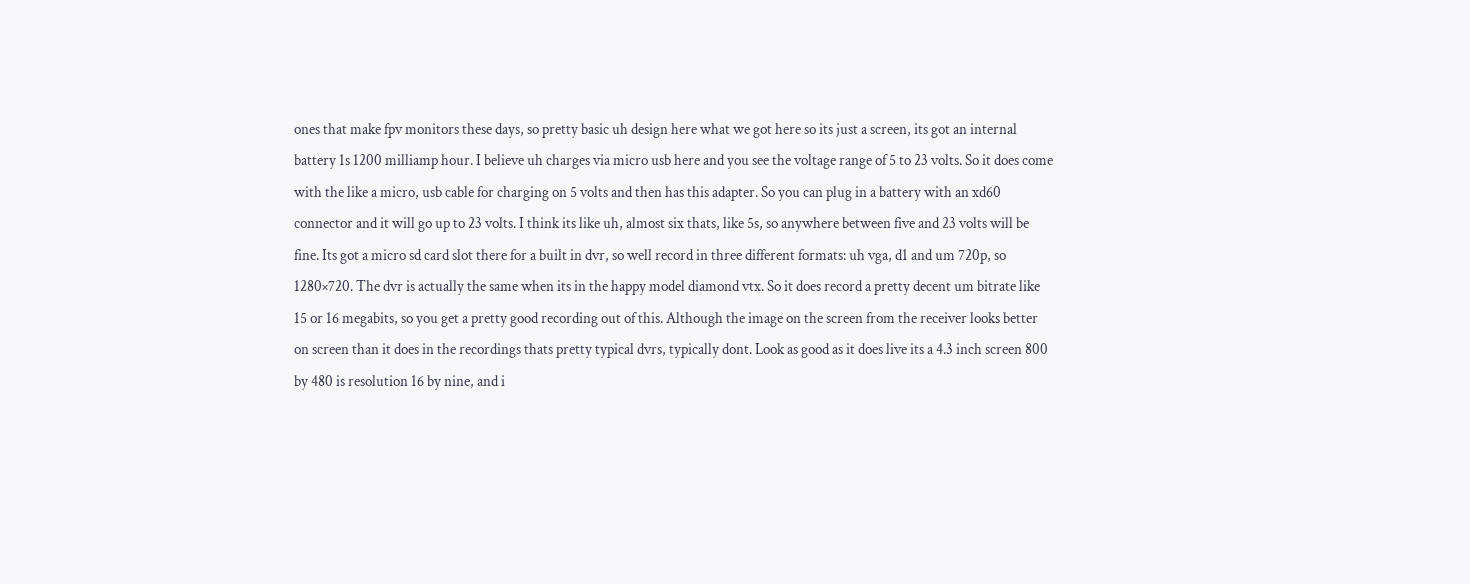ones that make fpv monitors these days, so pretty basic uh design here what we got here so its just a screen, its got an internal battery 1s 1200 milliamp hour. I believe uh charges via micro usb here and you see the voltage range of 5 to 23 volts. So it does come with the like a micro, usb cable for charging on 5 volts and then has this adapter. So you can plug in a battery with an xd60 connector and it will go up to 23 volts. I think its like uh, almost six thats, like 5s, so anywhere between five and 23 volts will be fine. Its got a micro sd card slot there for a built in dvr, so well record in three different formats: uh vga, d1 and um 720p, so 1280×720. The dvr is actually the same when its in the happy model diamond vtx. So it does record a pretty decent um bitrate like 15 or 16 megabits, so you get a pretty good recording out of this. Although the image on the screen from the receiver looks better on screen than it does in the recordings thats pretty typical dvrs, typically dont. Look as good as it does live its a 4.3 inch screen 800 by 480 is resolution 16 by nine, and i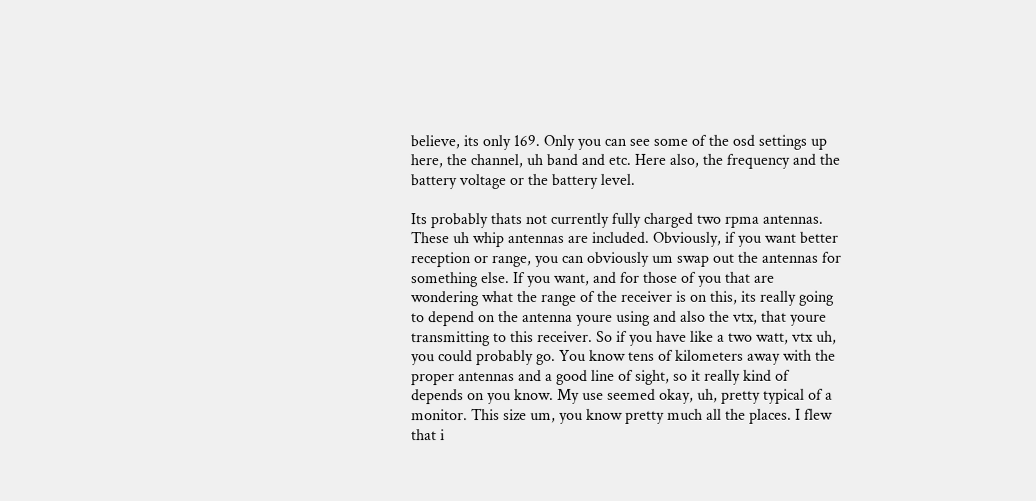believe, its only 169. Only you can see some of the osd settings up here, the channel, uh band and etc. Here also, the frequency and the battery voltage or the battery level.

Its probably thats not currently fully charged two rpma antennas. These uh whip antennas are included. Obviously, if you want better reception or range, you can obviously um swap out the antennas for something else. If you want, and for those of you that are wondering what the range of the receiver is on this, its really going to depend on the antenna youre using and also the vtx, that youre transmitting to this receiver. So if you have like a two watt, vtx uh, you could probably go. You know tens of kilometers away with the proper antennas and a good line of sight, so it really kind of depends on you know. My use seemed okay, uh, pretty typical of a monitor. This size um, you know pretty much all the places. I flew that i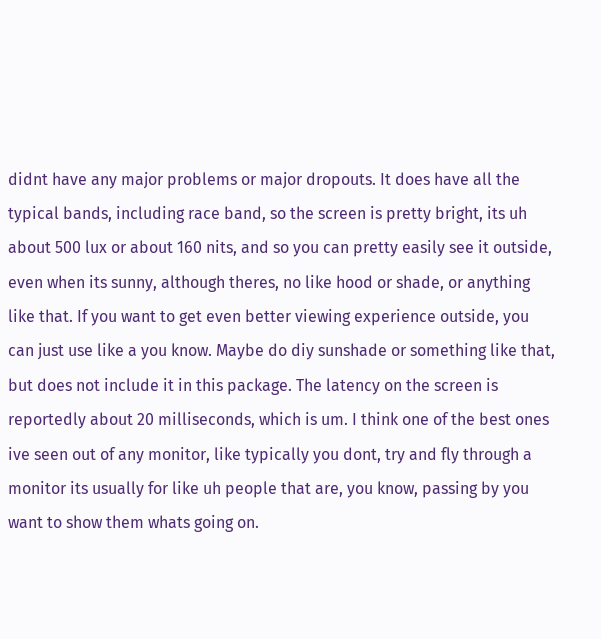didnt have any major problems or major dropouts. It does have all the typical bands, including race band, so the screen is pretty bright, its uh about 500 lux or about 160 nits, and so you can pretty easily see it outside, even when its sunny, although theres, no like hood or shade, or anything like that. If you want to get even better viewing experience outside, you can just use like a you know. Maybe do diy sunshade or something like that, but does not include it in this package. The latency on the screen is reportedly about 20 milliseconds, which is um. I think one of the best ones ive seen out of any monitor, like typically you dont, try and fly through a monitor its usually for like uh people that are, you know, passing by you want to show them whats going on.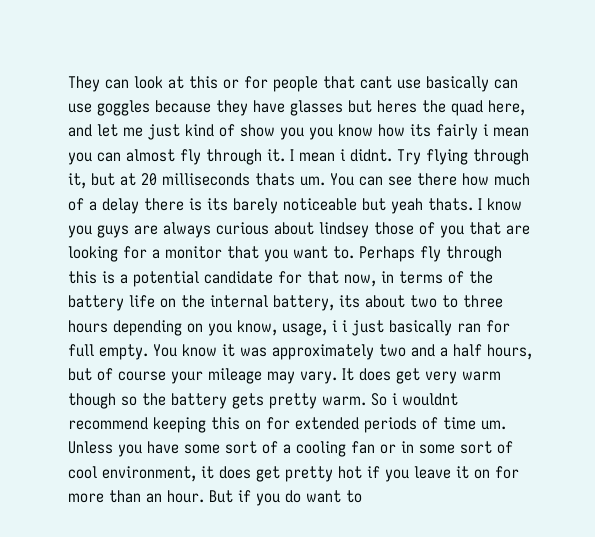They can look at this or for people that cant use basically can use goggles because they have glasses but heres the quad here, and let me just kind of show you you know how its fairly i mean you can almost fly through it. I mean i didnt. Try flying through it, but at 20 milliseconds thats um. You can see there how much of a delay there is its barely noticeable but yeah thats. I know you guys are always curious about lindsey those of you that are looking for a monitor that you want to. Perhaps fly through this is a potential candidate for that now, in terms of the battery life on the internal battery, its about two to three hours depending on you know, usage, i i just basically ran for full empty. You know it was approximately two and a half hours, but of course your mileage may vary. It does get very warm though so the battery gets pretty warm. So i wouldnt recommend keeping this on for extended periods of time um. Unless you have some sort of a cooling fan or in some sort of cool environment, it does get pretty hot if you leave it on for more than an hour. But if you do want to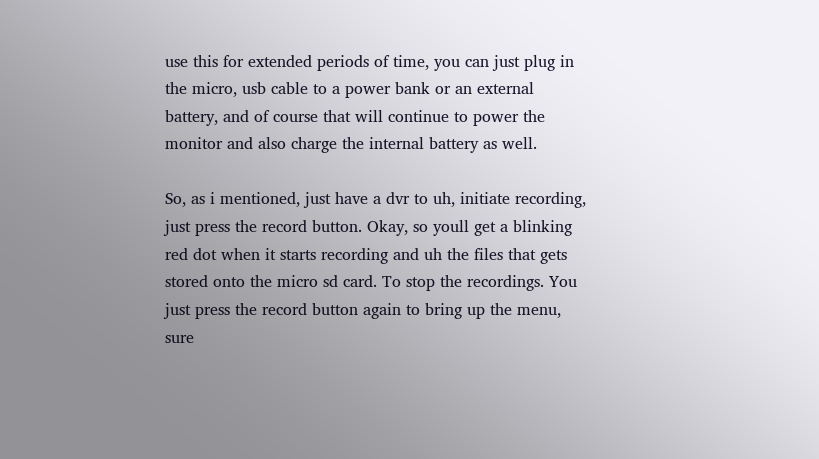use this for extended periods of time, you can just plug in the micro, usb cable to a power bank or an external battery, and of course that will continue to power the monitor and also charge the internal battery as well.

So, as i mentioned, just have a dvr to uh, initiate recording, just press the record button. Okay, so youll get a blinking red dot when it starts recording and uh the files that gets stored onto the micro sd card. To stop the recordings. You just press the record button again to bring up the menu, sure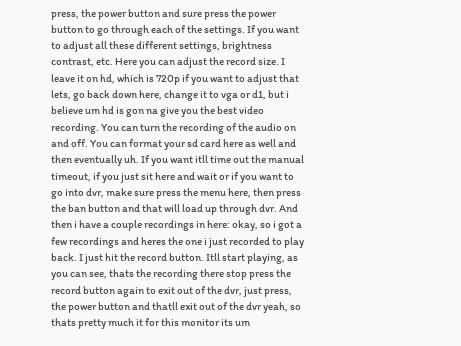press, the power button and sure press the power button to go through each of the settings. If you want to adjust all these different settings, brightness contrast, etc. Here you can adjust the record size. I leave it on hd, which is 720p if you want to adjust that lets, go back down here, change it to vga or d1, but i believe um hd is gon na give you the best video recording. You can turn the recording of the audio on and off. You can format your sd card here as well and then eventually uh. If you want itll time out the manual timeout, if you just sit here and wait or if you want to go into dvr, make sure press the menu here, then press the ban button and that will load up through dvr. And then i have a couple recordings in here: okay, so i got a few recordings and heres the one i just recorded to play back. I just hit the record button. Itll start playing, as you can see, thats the recording there stop press the record button again to exit out of the dvr, just press, the power button and thatll exit out of the dvr yeah, so thats pretty much it for this monitor its um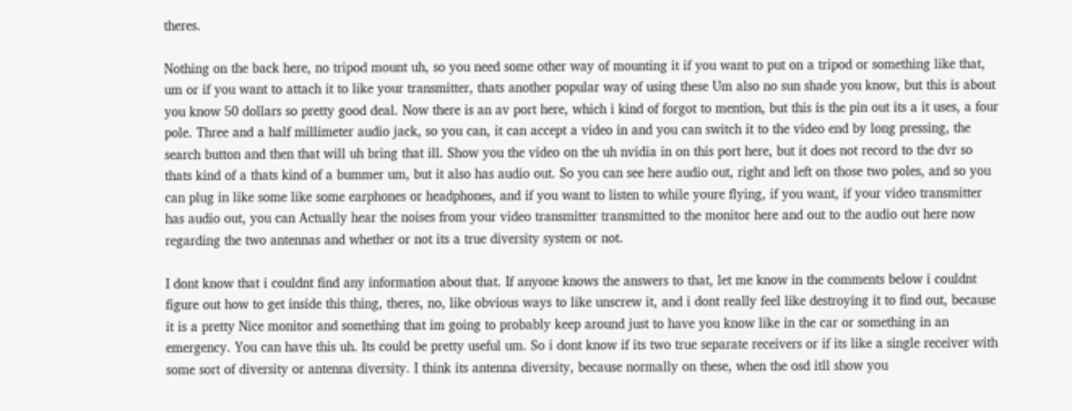theres.

Nothing on the back here, no tripod mount uh, so you need some other way of mounting it if you want to put on a tripod or something like that, um or if you want to attach it to like your transmitter, thats another popular way of using these Um also no sun shade you know, but this is about you know 50 dollars so pretty good deal. Now there is an av port here, which i kind of forgot to mention, but this is the pin out its a it uses, a four pole. Three and a half millimeter audio jack, so you can, it can accept a video in and you can switch it to the video end by long pressing, the search button and then that will uh bring that ill. Show you the video on the uh nvidia in on this port here, but it does not record to the dvr so thats kind of a thats kind of a bummer um, but it also has audio out. So you can see here audio out, right and left on those two poles, and so you can plug in like some like some earphones or headphones, and if you want to listen to while youre flying, if you want, if your video transmitter has audio out, you can Actually hear the noises from your video transmitter transmitted to the monitor here and out to the audio out here now regarding the two antennas and whether or not its a true diversity system or not.

I dont know that i couldnt find any information about that. If anyone knows the answers to that, let me know in the comments below i couldnt figure out how to get inside this thing, theres, no, like obvious ways to like unscrew it, and i dont really feel like destroying it to find out, because it is a pretty Nice monitor and something that im going to probably keep around just to have you know like in the car or something in an emergency. You can have this uh. Its could be pretty useful um. So i dont know if its two true separate receivers or if its like a single receiver with some sort of diversity or antenna diversity. I think its antenna diversity, because normally on these, when the osd itll show you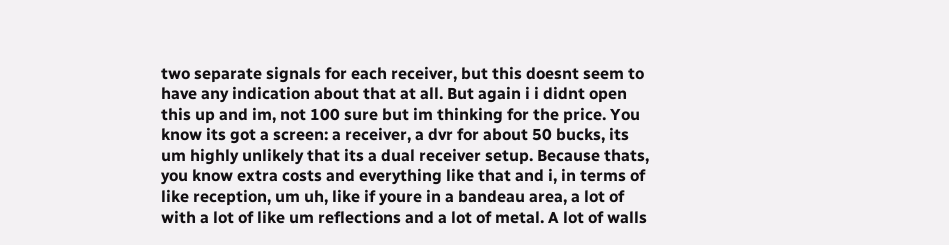two separate signals for each receiver, but this doesnt seem to have any indication about that at all. But again i i didnt open this up and im, not 100 sure but im thinking for the price. You know its got a screen: a receiver, a dvr for about 50 bucks, its um highly unlikely that its a dual receiver setup. Because thats, you know extra costs and everything like that and i, in terms of like reception, um uh, like if youre in a bandeau area, a lot of with a lot of like um reflections and a lot of metal. A lot of walls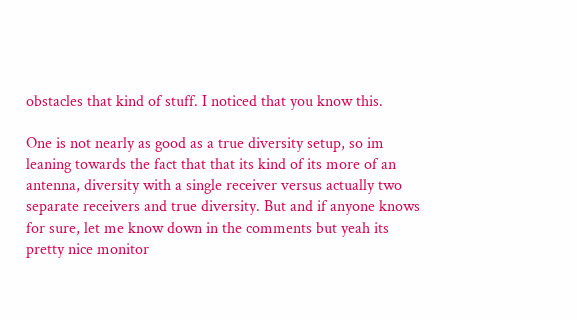obstacles that kind of stuff. I noticed that you know this.

One is not nearly as good as a true diversity setup, so im leaning towards the fact that that its kind of its more of an antenna, diversity with a single receiver versus actually two separate receivers and true diversity. But and if anyone knows for sure, let me know down in the comments but yeah its pretty nice monitor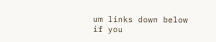um links down below if you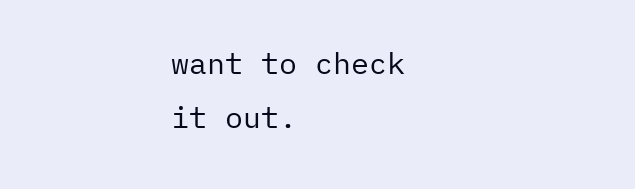want to check it out.